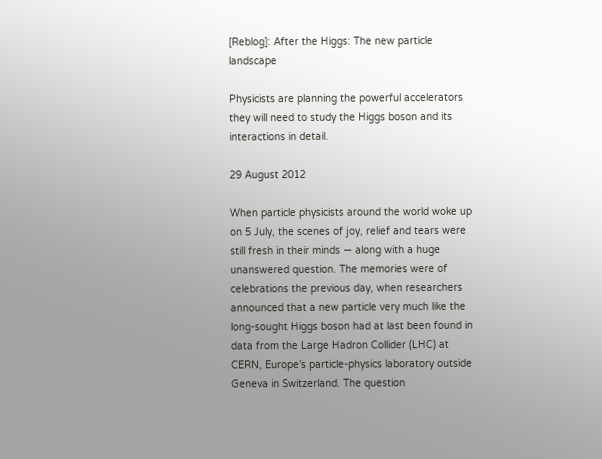[Reblog]: After the Higgs: The new particle landscape

Physicists are planning the powerful accelerators they will need to study the Higgs boson and its interactions in detail.

29 August 2012

When particle physicists around the world woke up on 5 July, the scenes of joy, relief and tears were still fresh in their minds — along with a huge unanswered question. The memories were of celebrations the previous day, when researchers announced that a new particle very much like the long-sought Higgs boson had at last been found in data from the Large Hadron Collider (LHC) at CERN, Europe’s particle-physics laboratory outside Geneva in Switzerland. The question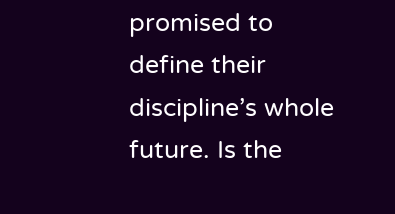promised to define their discipline’s whole future. Is the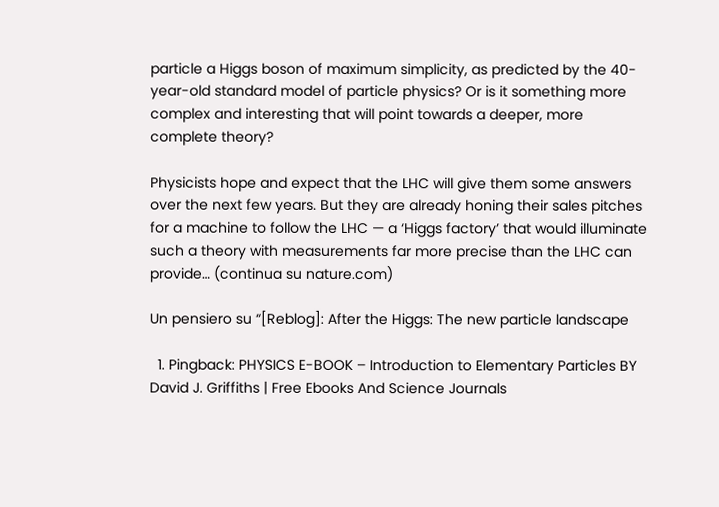particle a Higgs boson of maximum simplicity, as predicted by the 40-year-old standard model of particle physics? Or is it something more complex and interesting that will point towards a deeper, more complete theory?

Physicists hope and expect that the LHC will give them some answers over the next few years. But they are already honing their sales pitches for a machine to follow the LHC — a ‘Higgs factory’ that would illuminate such a theory with measurements far more precise than the LHC can provide… (continua su nature.com)

Un pensiero su “[Reblog]: After the Higgs: The new particle landscape

  1. Pingback: PHYSICS E-BOOK – Introduction to Elementary Particles BY David J. Griffiths | Free Ebooks And Science Journals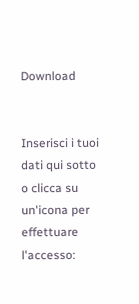Download


Inserisci i tuoi dati qui sotto o clicca su un'icona per effettuare l'accesso: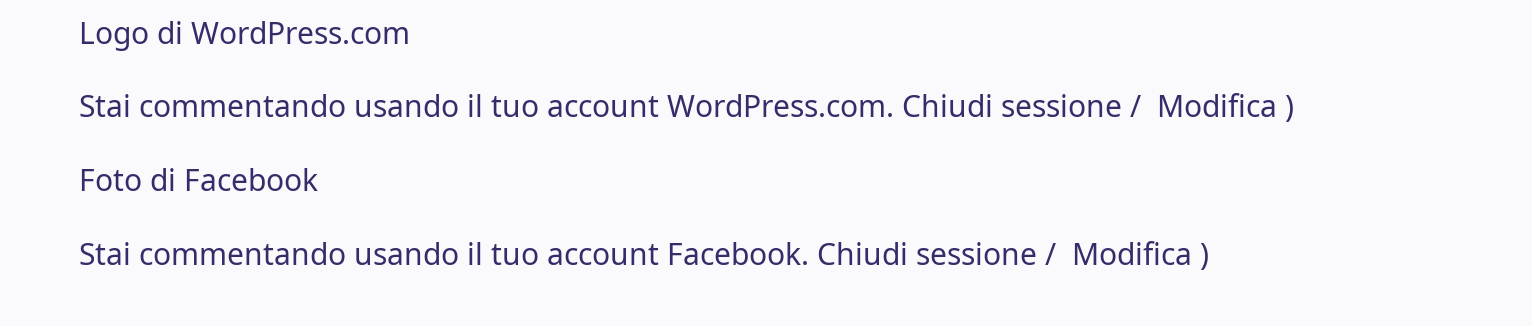Logo di WordPress.com

Stai commentando usando il tuo account WordPress.com. Chiudi sessione /  Modifica )

Foto di Facebook

Stai commentando usando il tuo account Facebook. Chiudi sessione /  Modifica )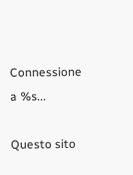Connessione a %s...

Questo sito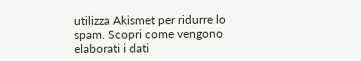utilizza Akismet per ridurre lo spam. Scopri come vengono elaborati i dati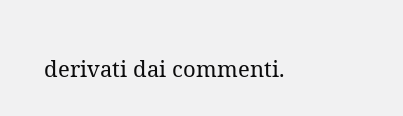derivati dai commenti.